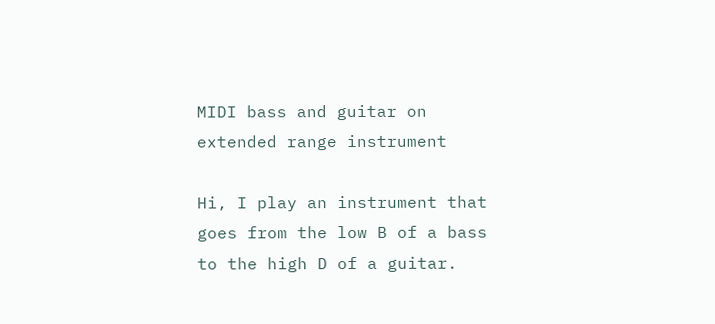MIDI bass and guitar on extended range instrument

Hi, I play an instrument that goes from the low B of a bass to the high D of a guitar.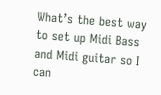What’s the best way to set up Midi Bass and Midi guitar so I can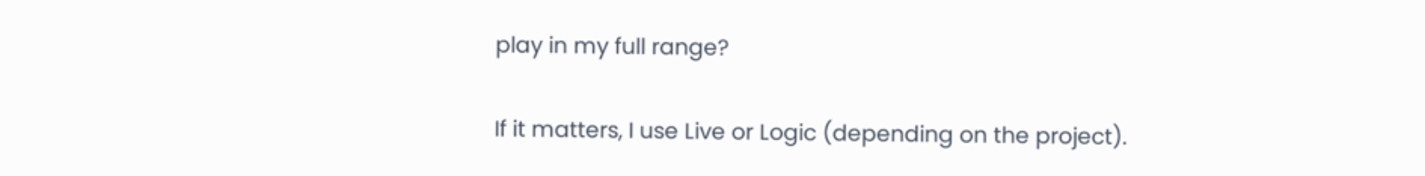play in my full range?

If it matters, I use Live or Logic (depending on the project).